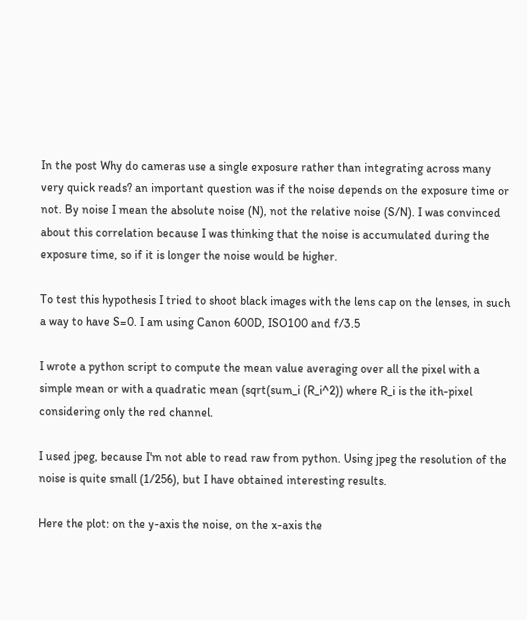In the post Why do cameras use a single exposure rather than integrating across many very quick reads? an important question was if the noise depends on the exposure time or not. By noise I mean the absolute noise (N), not the relative noise (S/N). I was convinced about this correlation because I was thinking that the noise is accumulated during the exposure time, so if it is longer the noise would be higher.

To test this hypothesis I tried to shoot black images with the lens cap on the lenses, in such a way to have S=0. I am using Canon 600D, ISO100 and f/3.5

I wrote a python script to compute the mean value averaging over all the pixel with a simple mean or with a quadratic mean (sqrt(sum_i (R_i^2)) where R_i is the ith-pixel considering only the red channel.

I used jpeg, because I'm not able to read raw from python. Using jpeg the resolution of the noise is quite small (1/256), but I have obtained interesting results.

Here the plot: on the y-axis the noise, on the x-axis the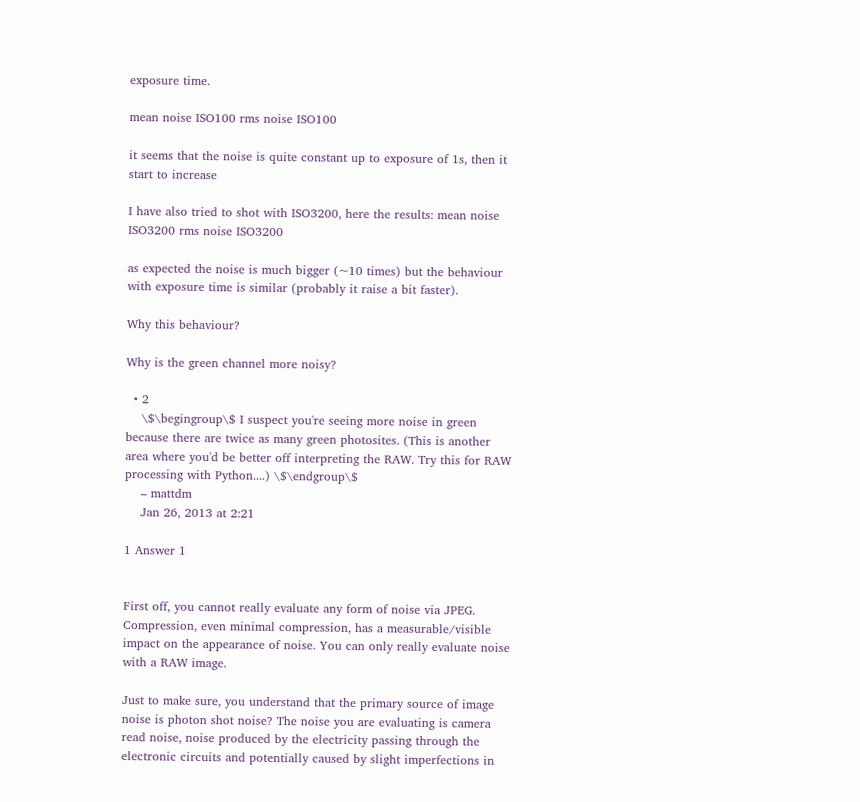exposure time.

mean noise ISO100 rms noise ISO100

it seems that the noise is quite constant up to exposure of 1s, then it start to increase

I have also tried to shot with ISO3200, here the results: mean noise ISO3200 rms noise ISO3200

as expected the noise is much bigger (~10 times) but the behaviour with exposure time is similar (probably it raise a bit faster).

Why this behaviour?

Why is the green channel more noisy?

  • 2
    \$\begingroup\$ I suspect you're seeing more noise in green because there are twice as many green photosites. (This is another area where you'd be better off interpreting the RAW. Try this for RAW processing with Python....) \$\endgroup\$
    – mattdm
    Jan 26, 2013 at 2:21

1 Answer 1


First off, you cannot really evaluate any form of noise via JPEG. Compression, even minimal compression, has a measurable/visible impact on the appearance of noise. You can only really evaluate noise with a RAW image.

Just to make sure, you understand that the primary source of image noise is photon shot noise? The noise you are evaluating is camera read noise, noise produced by the electricity passing through the electronic circuits and potentially caused by slight imperfections in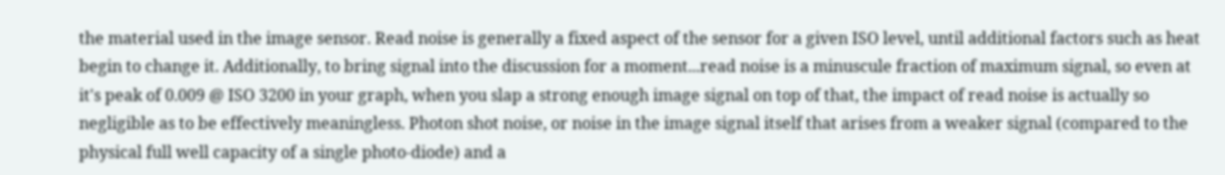the material used in the image sensor. Read noise is generally a fixed aspect of the sensor for a given ISO level, until additional factors such as heat begin to change it. Additionally, to bring signal into the discussion for a moment...read noise is a minuscule fraction of maximum signal, so even at it's peak of 0.009 @ ISO 3200 in your graph, when you slap a strong enough image signal on top of that, the impact of read noise is actually so negligible as to be effectively meaningless. Photon shot noise, or noise in the image signal itself that arises from a weaker signal (compared to the physical full well capacity of a single photo-diode) and a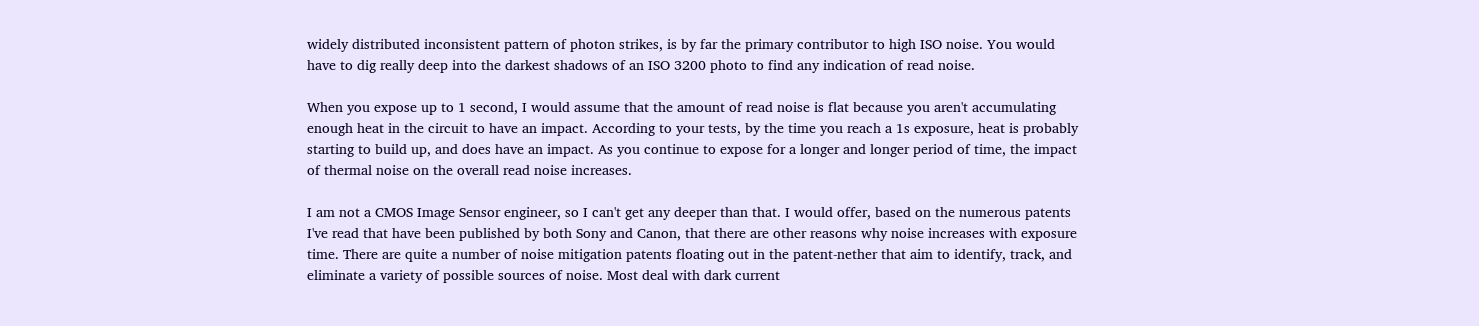widely distributed inconsistent pattern of photon strikes, is by far the primary contributor to high ISO noise. You would have to dig really deep into the darkest shadows of an ISO 3200 photo to find any indication of read noise.

When you expose up to 1 second, I would assume that the amount of read noise is flat because you aren't accumulating enough heat in the circuit to have an impact. According to your tests, by the time you reach a 1s exposure, heat is probably starting to build up, and does have an impact. As you continue to expose for a longer and longer period of time, the impact of thermal noise on the overall read noise increases.

I am not a CMOS Image Sensor engineer, so I can't get any deeper than that. I would offer, based on the numerous patents I've read that have been published by both Sony and Canon, that there are other reasons why noise increases with exposure time. There are quite a number of noise mitigation patents floating out in the patent-nether that aim to identify, track, and eliminate a variety of possible sources of noise. Most deal with dark current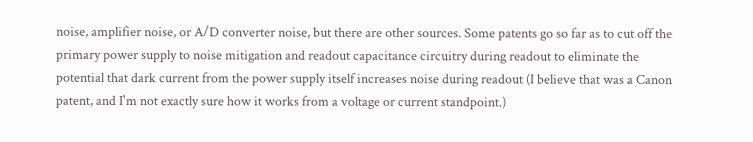noise, amplifier noise, or A/D converter noise, but there are other sources. Some patents go so far as to cut off the primary power supply to noise mitigation and readout capacitance circuitry during readout to eliminate the potential that dark current from the power supply itself increases noise during readout (I believe that was a Canon patent, and I'm not exactly sure how it works from a voltage or current standpoint.)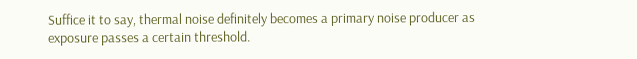Suffice it to say, thermal noise definitely becomes a primary noise producer as exposure passes a certain threshold.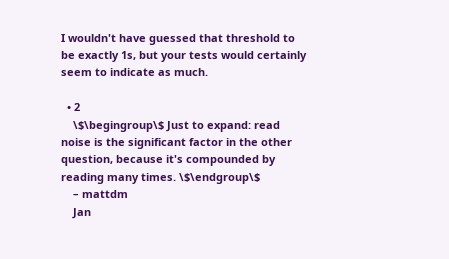I wouldn't have guessed that threshold to be exactly 1s, but your tests would certainly seem to indicate as much.

  • 2
    \$\begingroup\$ Just to expand: read noise is the significant factor in the other question, because it's compounded by reading many times. \$\endgroup\$
    – mattdm
    Jan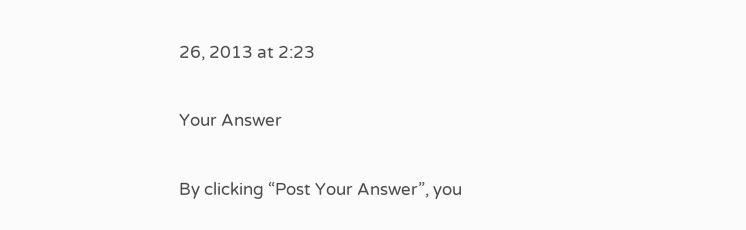26, 2013 at 2:23

Your Answer

By clicking “Post Your Answer”, you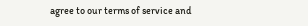agree to our terms of service and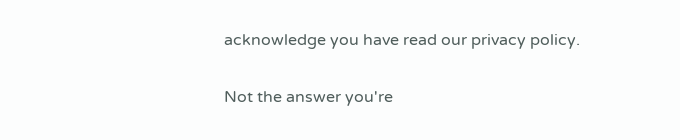acknowledge you have read our privacy policy.

Not the answer you're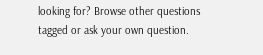looking for? Browse other questions tagged or ask your own question.